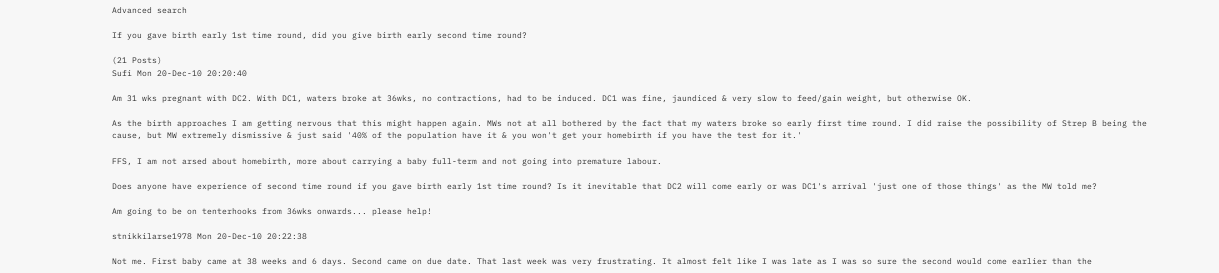Advanced search

If you gave birth early 1st time round, did you give birth early second time round?

(21 Posts)
Sufi Mon 20-Dec-10 20:20:40

Am 31 wks pregnant with DC2. With DC1, waters broke at 36wks, no contractions, had to be induced. DC1 was fine, jaundiced & very slow to feed/gain weight, but otherwise OK.

As the birth approaches I am getting nervous that this might happen again. MWs not at all bothered by the fact that my waters broke so early first time round. I did raise the possibility of Strep B being the cause, but MW extremely dismissive & just said '40% of the population have it & you won't get your homebirth if you have the test for it.'

FFS, I am not arsed about homebirth, more about carrying a baby full-term and not going into premature labour.

Does anyone have experience of second time round if you gave birth early 1st time round? Is it inevitable that DC2 will come early or was DC1's arrival 'just one of those things' as the MW told me?

Am going to be on tenterhooks from 36wks onwards... please help!

stnikkilarse1978 Mon 20-Dec-10 20:22:38

Not me. First baby came at 38 weeks and 6 days. Second came on due date. That last week was very frustrating. It almost felt like I was late as I was so sure the second would come earlier than the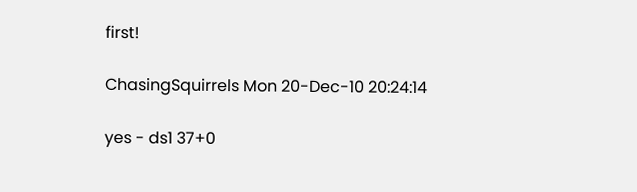first!

ChasingSquirrels Mon 20-Dec-10 20:24:14

yes - ds1 37+0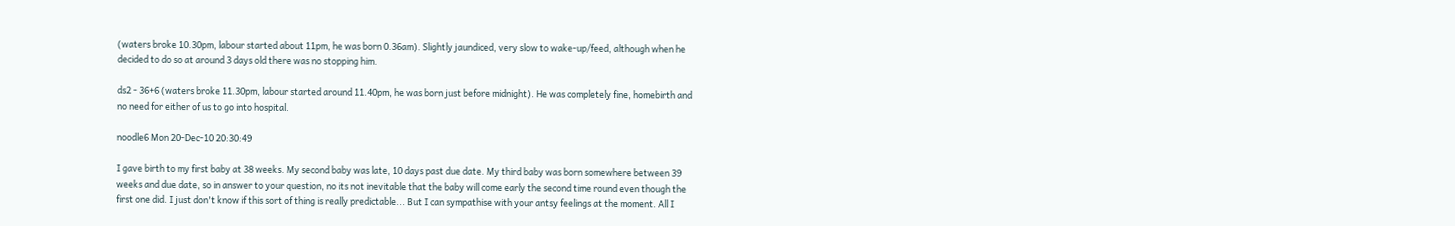(waters broke 10.30pm, labour started about 11pm, he was born 0.36am). Slightly jaundiced, very slow to wake-up/feed, although when he decided to do so at around 3 days old there was no stopping him.

ds2 - 36+6 (waters broke 11.30pm, labour started around 11.40pm, he was born just before midnight). He was completely fine, homebirth and no need for either of us to go into hospital.

noodle6 Mon 20-Dec-10 20:30:49

I gave birth to my first baby at 38 weeks. My second baby was late, 10 days past due date. My third baby was born somewhere between 39 weeks and due date, so in answer to your question, no its not inevitable that the baby will come early the second time round even though the first one did. I just don't know if this sort of thing is really predictable... But I can sympathise with your antsy feelings at the moment. All I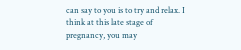can say to you is to try and relax. I think at this late stage of pregnancy, you may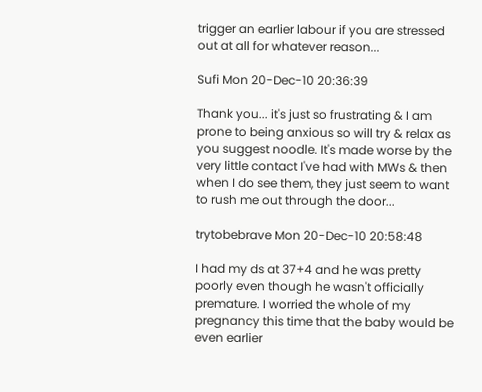trigger an earlier labour if you are stressed out at all for whatever reason...

Sufi Mon 20-Dec-10 20:36:39

Thank you... it's just so frustrating & I am prone to being anxious so will try & relax as you suggest noodle. It's made worse by the very little contact I've had with MWs & then when I do see them, they just seem to want to rush me out through the door...

trytobebrave Mon 20-Dec-10 20:58:48

I had my ds at 37+4 and he was pretty poorly even though he wasn't officially premature. I worried the whole of my pregnancy this time that the baby would be even earlier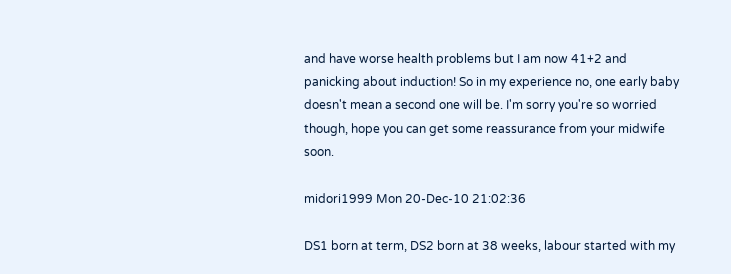and have worse health problems but I am now 41+2 and panicking about induction! So in my experience no, one early baby doesn't mean a second one will be. I'm sorry you're so worried though, hope you can get some reassurance from your midwife soon.

midori1999 Mon 20-Dec-10 21:02:36

DS1 born at term, DS2 born at 38 weeks, labour started with my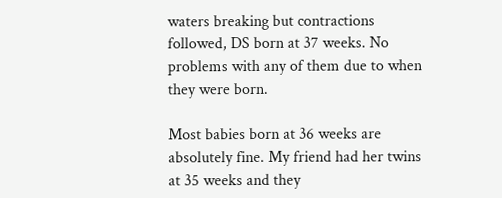waters breaking but contractions followed, DS born at 37 weeks. No problems with any of them due to when they were born.

Most babies born at 36 weeks are absolutely fine. My friend had her twins at 35 weeks and they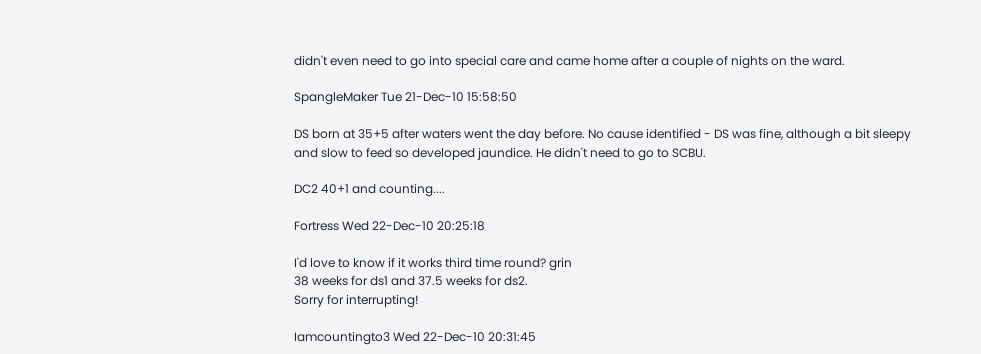didn't even need to go into special care and came home after a couple of nights on the ward.

SpangleMaker Tue 21-Dec-10 15:58:50

DS born at 35+5 after waters went the day before. No cause identified - DS was fine, although a bit sleepy and slow to feed so developed jaundice. He didn't need to go to SCBU.

DC2 40+1 and counting....

Fortress Wed 22-Dec-10 20:25:18

I'd love to know if it works third time round? grin
38 weeks for ds1 and 37.5 weeks for ds2.
Sorry for interrupting!

Iamcountingto3 Wed 22-Dec-10 20:31:45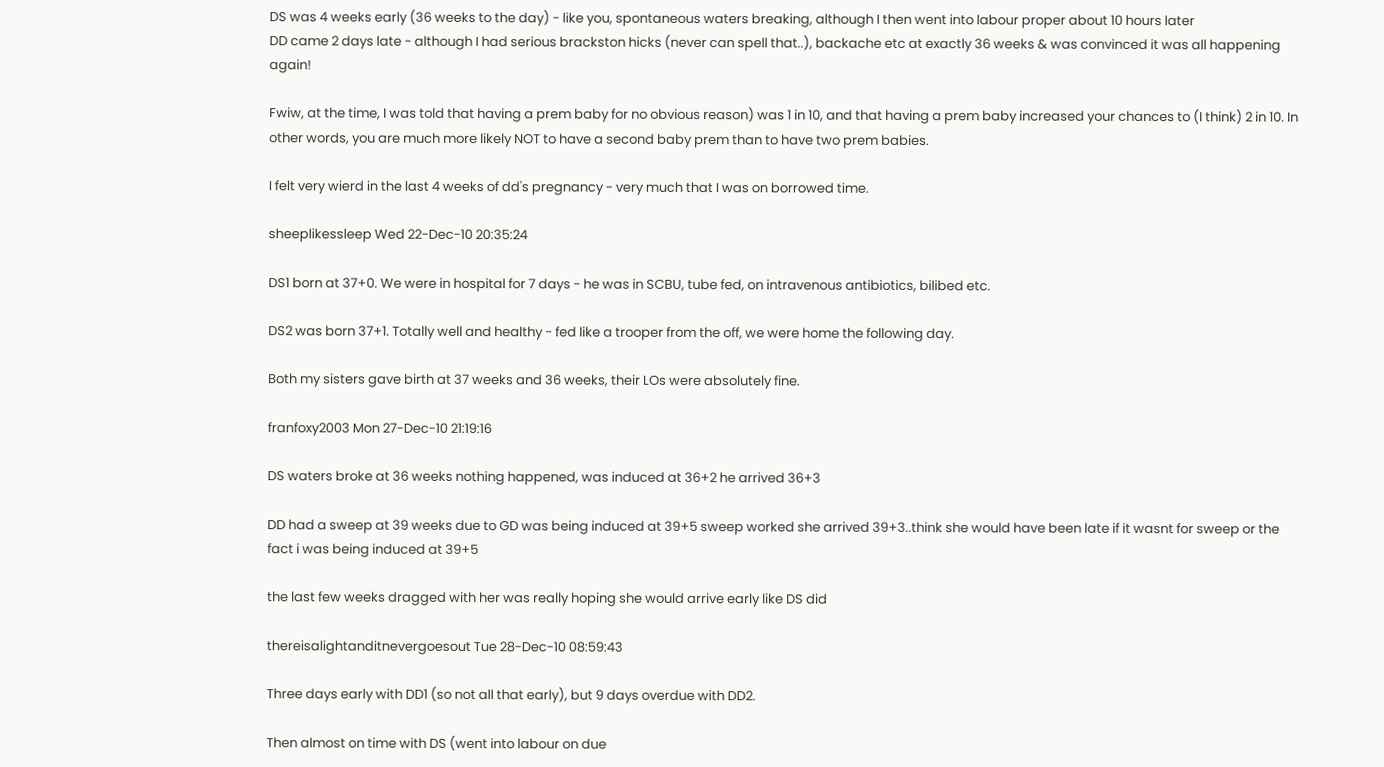DS was 4 weeks early (36 weeks to the day) - like you, spontaneous waters breaking, although I then went into labour proper about 10 hours later
DD came 2 days late - although I had serious brackston hicks (never can spell that..), backache etc at exactly 36 weeks & was convinced it was all happening again!

Fwiw, at the time, I was told that having a prem baby for no obvious reason) was 1 in 10, and that having a prem baby increased your chances to (I think) 2 in 10. In other words, you are much more likely NOT to have a second baby prem than to have two prem babies.

I felt very wierd in the last 4 weeks of dd's pregnancy - very much that I was on borrowed time.

sheeplikessleep Wed 22-Dec-10 20:35:24

DS1 born at 37+0. We were in hospital for 7 days - he was in SCBU, tube fed, on intravenous antibiotics, bilibed etc.

DS2 was born 37+1. Totally well and healthy - fed like a trooper from the off, we were home the following day.

Both my sisters gave birth at 37 weeks and 36 weeks, their LOs were absolutely fine.

franfoxy2003 Mon 27-Dec-10 21:19:16

DS waters broke at 36 weeks nothing happened, was induced at 36+2 he arrived 36+3

DD had a sweep at 39 weeks due to GD was being induced at 39+5 sweep worked she arrived 39+3..think she would have been late if it wasnt for sweep or the fact i was being induced at 39+5

the last few weeks dragged with her was really hoping she would arrive early like DS did

thereisalightanditnevergoesout Tue 28-Dec-10 08:59:43

Three days early with DD1 (so not all that early), but 9 days overdue with DD2.

Then almost on time with DS (went into labour on due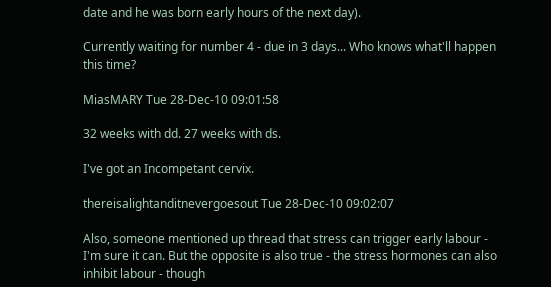date and he was born early hours of the next day).

Currently waiting for number 4 - due in 3 days... Who knows what'll happen this time?

MiasMARY Tue 28-Dec-10 09:01:58

32 weeks with dd. 27 weeks with ds.

I've got an Incompetant cervix.

thereisalightanditnevergoesout Tue 28-Dec-10 09:02:07

Also, someone mentioned up thread that stress can trigger early labour - I'm sure it can. But the opposite is also true - the stress hormones can also inhibit labour - though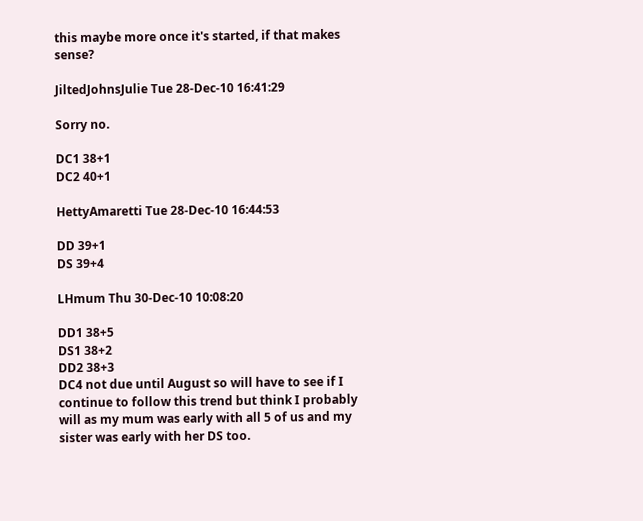this maybe more once it's started, if that makes sense?

JiltedJohnsJulie Tue 28-Dec-10 16:41:29

Sorry no.

DC1 38+1
DC2 40+1

HettyAmaretti Tue 28-Dec-10 16:44:53

DD 39+1
DS 39+4

LHmum Thu 30-Dec-10 10:08:20

DD1 38+5
DS1 38+2
DD2 38+3
DC4 not due until August so will have to see if I continue to follow this trend but think I probably will as my mum was early with all 5 of us and my sister was early with her DS too.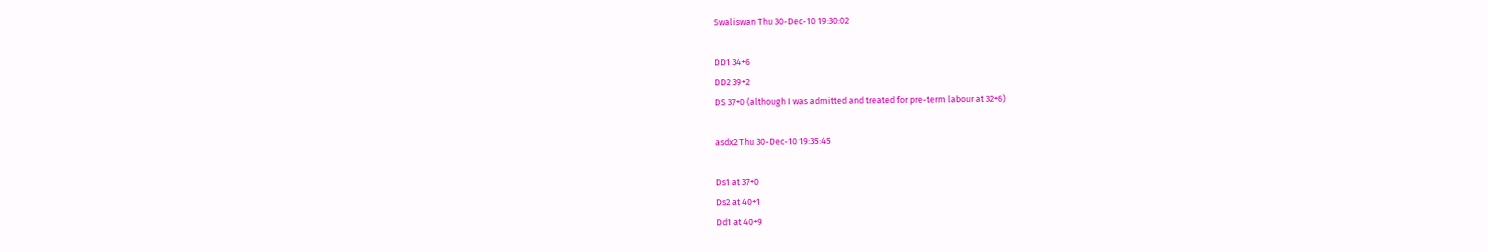Swaliswan Thu 30-Dec-10 19:30:02

DD1 34+6
DD2 39+2
DS 37+0 (although I was admitted and treated for pre-term labour at 32+6)

asdx2 Thu 30-Dec-10 19:35:45

Ds1 at 37+0
Ds2 at 40+1
Dd1 at 40+9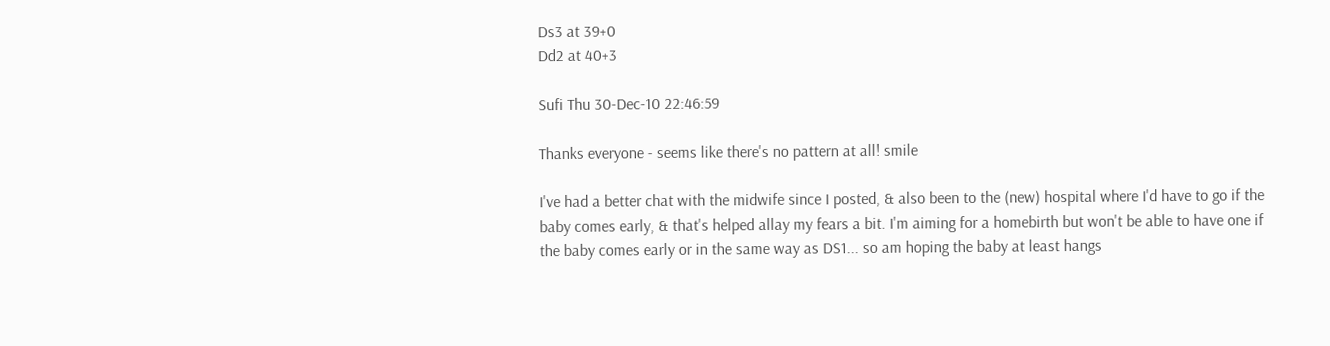Ds3 at 39+0
Dd2 at 40+3

Sufi Thu 30-Dec-10 22:46:59

Thanks everyone - seems like there's no pattern at all! smile

I've had a better chat with the midwife since I posted, & also been to the (new) hospital where I'd have to go if the baby comes early, & that's helped allay my fears a bit. I'm aiming for a homebirth but won't be able to have one if the baby comes early or in the same way as DS1... so am hoping the baby at least hangs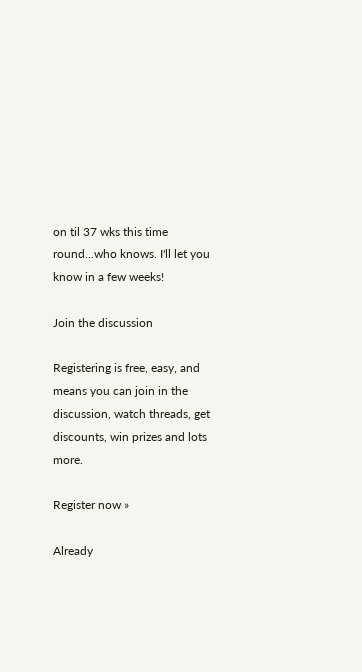on til 37 wks this time round...who knows. I'll let you know in a few weeks!

Join the discussion

Registering is free, easy, and means you can join in the discussion, watch threads, get discounts, win prizes and lots more.

Register now »

Already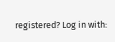registered? Log in with: